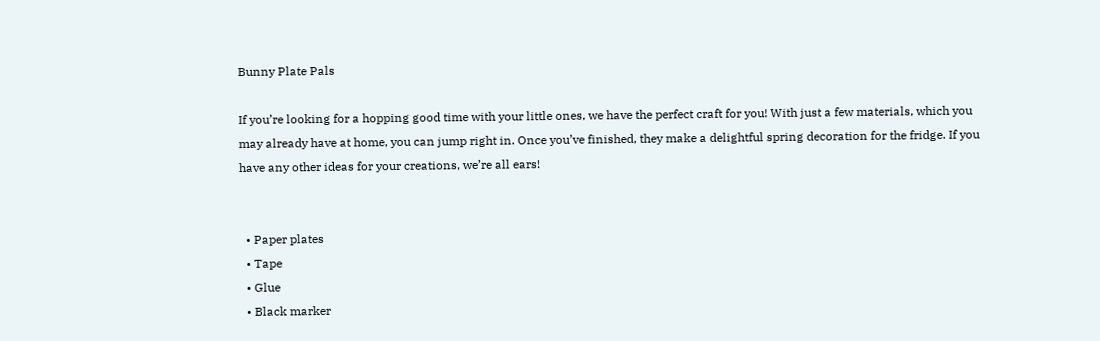Bunny Plate Pals

If you’re looking for a hopping good time with your little ones, we have the perfect craft for you! With just a few materials, which you may already have at home, you can jump right in. Once you’ve finished, they make a delightful spring decoration for the fridge. If you have any other ideas for your creations, we’re all ears!


  • Paper plates
  • Tape
  • Glue
  • Black marker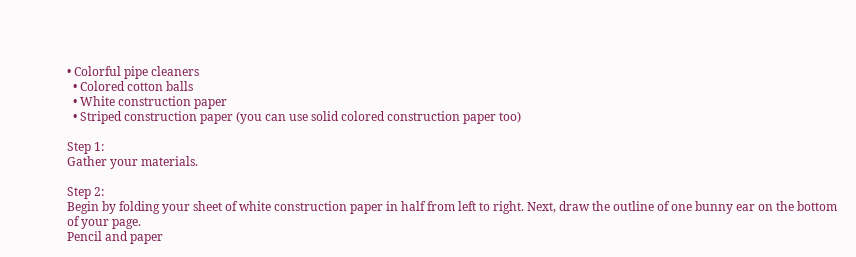• Colorful pipe cleaners
  • Colored cotton balls
  • White construction paper
  • Striped construction paper (you can use solid colored construction paper too)

Step 1:
Gather your materials.

Step 2:
Begin by folding your sheet of white construction paper in half from left to right. Next, draw the outline of one bunny ear on the bottom of your page.
Pencil and paper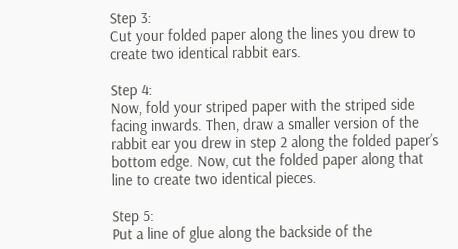Step 3:
Cut your folded paper along the lines you drew to create two identical rabbit ears.

Step 4:
Now, fold your striped paper with the striped side facing inwards. Then, draw a smaller version of the rabbit ear you drew in step 2 along the folded paper’s bottom edge. Now, cut the folded paper along that line to create two identical pieces.

Step 5:
Put a line of glue along the backside of the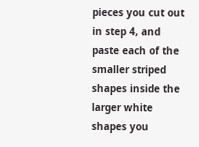pieces you cut out in step 4, and paste each of the smaller striped shapes inside the larger white shapes you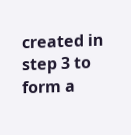created in step 3 to form a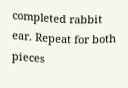completed rabbit ear. Repeat for both pieces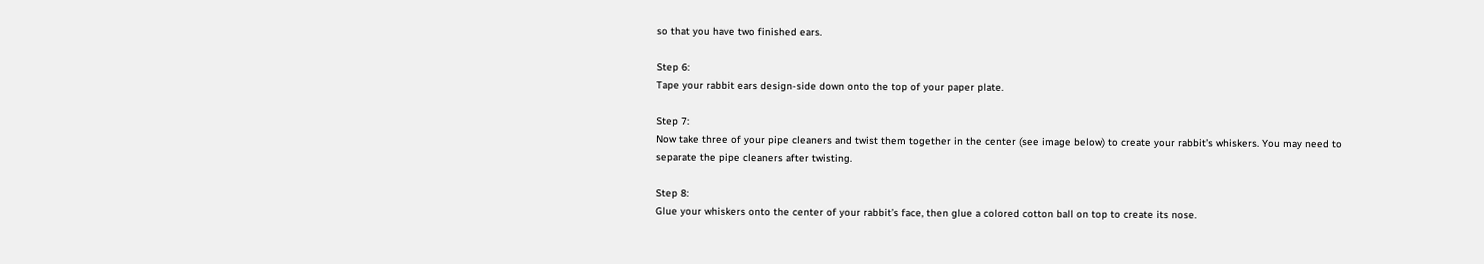so that you have two finished ears.

Step 6:
Tape your rabbit ears design-side down onto the top of your paper plate.

Step 7:
Now take three of your pipe cleaners and twist them together in the center (see image below) to create your rabbit’s whiskers. You may need to separate the pipe cleaners after twisting.

Step 8:
Glue your whiskers onto the center of your rabbit’s face, then glue a colored cotton ball on top to create its nose.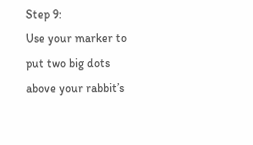Step 9:
Use your marker to put two big dots above your rabbit’s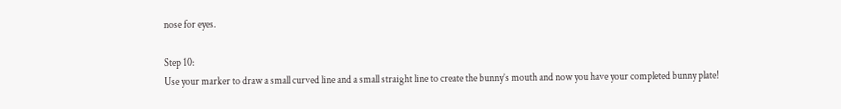nose for eyes.

Step 10:
Use your marker to draw a small curved line and a small straight line to create the bunny’s mouth and now you have your completed bunny plate!